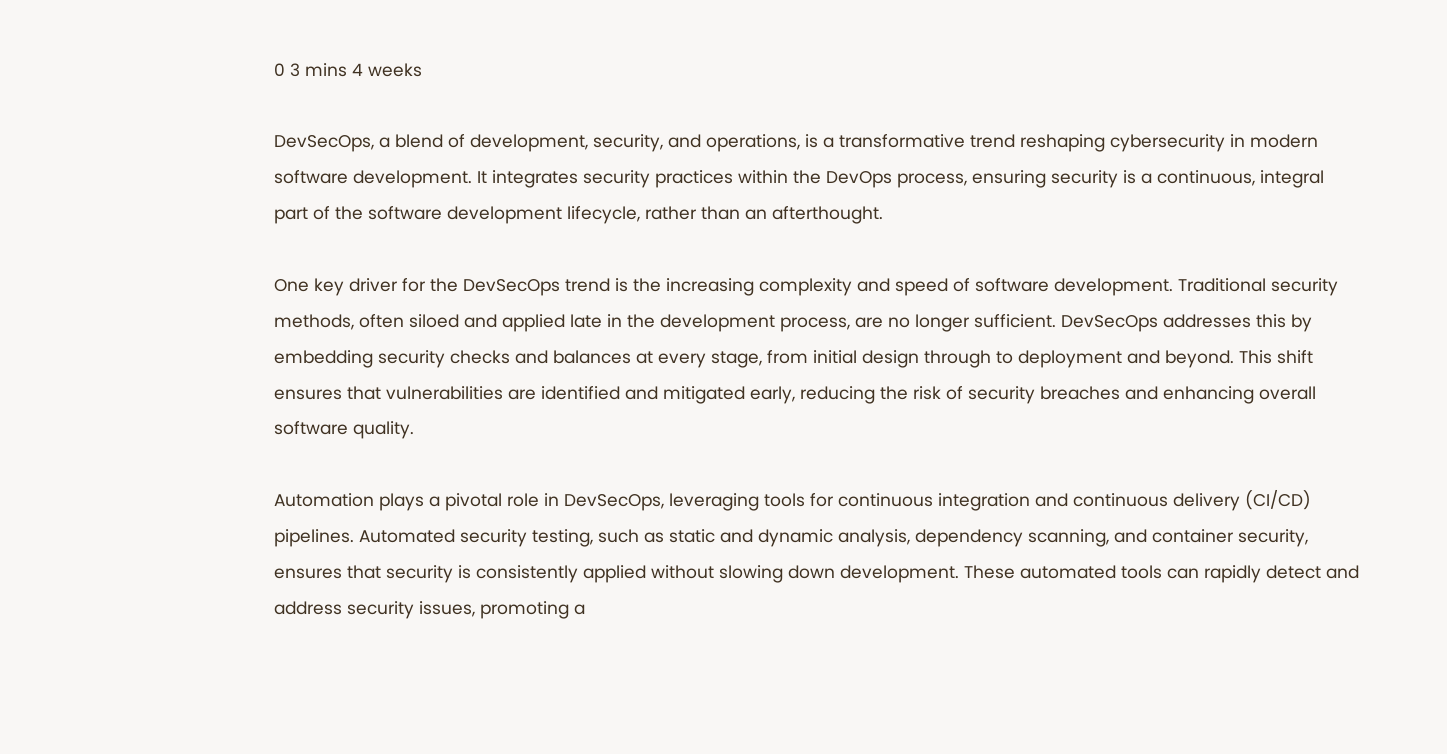0 3 mins 4 weeks

DevSecOps, a blend of development, security, and operations, is a transformative trend reshaping cybersecurity in modern software development. It integrates security practices within the DevOps process, ensuring security is a continuous, integral part of the software development lifecycle, rather than an afterthought.

One key driver for the DevSecOps trend is the increasing complexity and speed of software development. Traditional security methods, often siloed and applied late in the development process, are no longer sufficient. DevSecOps addresses this by embedding security checks and balances at every stage, from initial design through to deployment and beyond. This shift ensures that vulnerabilities are identified and mitigated early, reducing the risk of security breaches and enhancing overall software quality.

Automation plays a pivotal role in DevSecOps, leveraging tools for continuous integration and continuous delivery (CI/CD) pipelines. Automated security testing, such as static and dynamic analysis, dependency scanning, and container security, ensures that security is consistently applied without slowing down development. These automated tools can rapidly detect and address security issues, promoting a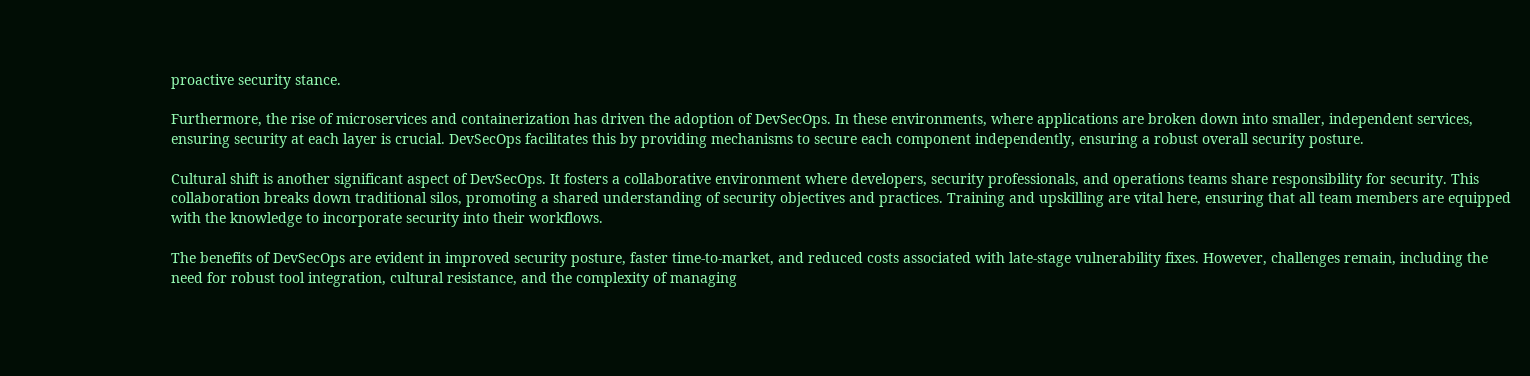proactive security stance.

Furthermore, the rise of microservices and containerization has driven the adoption of DevSecOps. In these environments, where applications are broken down into smaller, independent services, ensuring security at each layer is crucial. DevSecOps facilitates this by providing mechanisms to secure each component independently, ensuring a robust overall security posture.

Cultural shift is another significant aspect of DevSecOps. It fosters a collaborative environment where developers, security professionals, and operations teams share responsibility for security. This collaboration breaks down traditional silos, promoting a shared understanding of security objectives and practices. Training and upskilling are vital here, ensuring that all team members are equipped with the knowledge to incorporate security into their workflows.

The benefits of DevSecOps are evident in improved security posture, faster time-to-market, and reduced costs associated with late-stage vulnerability fixes. However, challenges remain, including the need for robust tool integration, cultural resistance, and the complexity of managing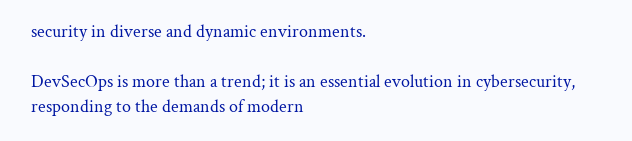security in diverse and dynamic environments.

DevSecOps is more than a trend; it is an essential evolution in cybersecurity, responding to the demands of modern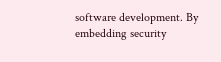software development. By embedding security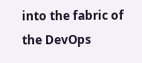into the fabric of the DevOps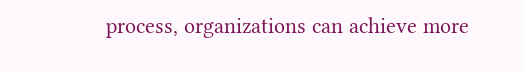process, organizations can achieve more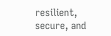resilient, secure, and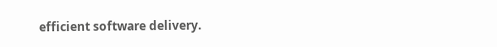efficient software delivery.